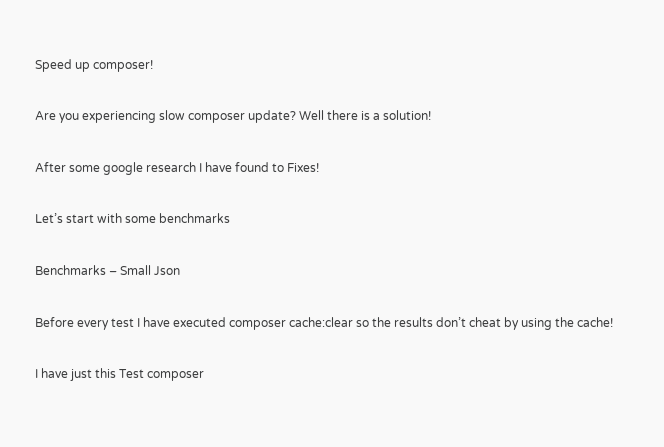Speed up composer!

Are you experiencing slow composer update? Well there is a solution!

After some google research I have found to Fixes!

Let’s start with some benchmarks

Benchmarks – Small Json

Before every test I have executed composer cache:clear so the results don’t cheat by using the cache!

I have just this Test composer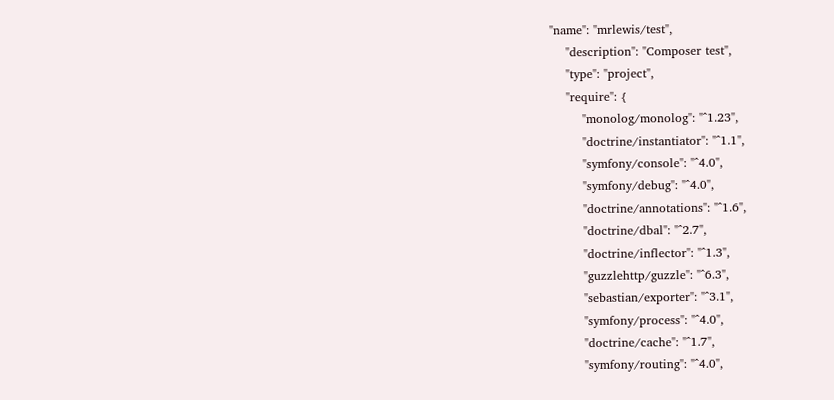"name": "mrlewis/test",
    "description": "Composer test",
    "type": "project",
    "require": {
        "monolog/monolog": "^1.23",
        "doctrine/instantiator": "^1.1",
        "symfony/console": "^4.0",
        "symfony/debug": "^4.0",
        "doctrine/annotations": "^1.6",
        "doctrine/dbal": "^2.7",
        "doctrine/inflector": "^1.3",
        "guzzlehttp/guzzle": "^6.3",
        "sebastian/exporter": "^3.1",
        "symfony/process": "^4.0",
        "doctrine/cache": "^1.7",
        "symfony/routing": "^4.0",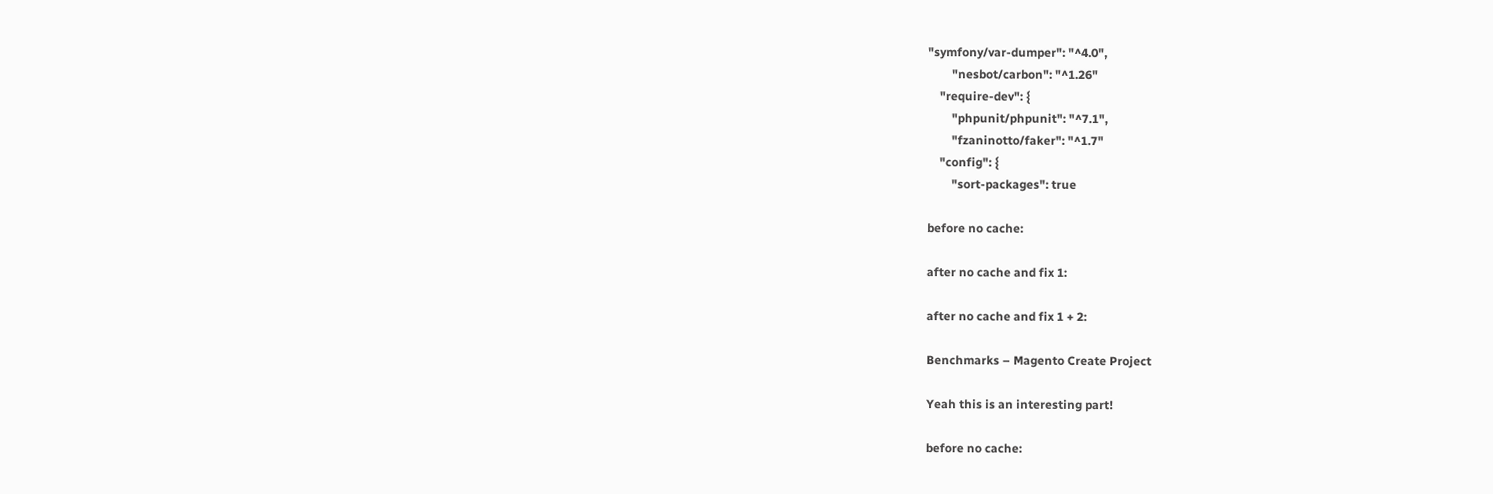"symfony/var-dumper": "^4.0",
        "nesbot/carbon": "^1.26"
    "require-dev": {
        "phpunit/phpunit": "^7.1",
        "fzaninotto/faker": "^1.7"
    "config": {
        "sort-packages": true

before no cache:

after no cache and fix 1:

after no cache and fix 1 + 2:

Benchmarks – Magento Create Project

Yeah this is an interesting part!

before no cache: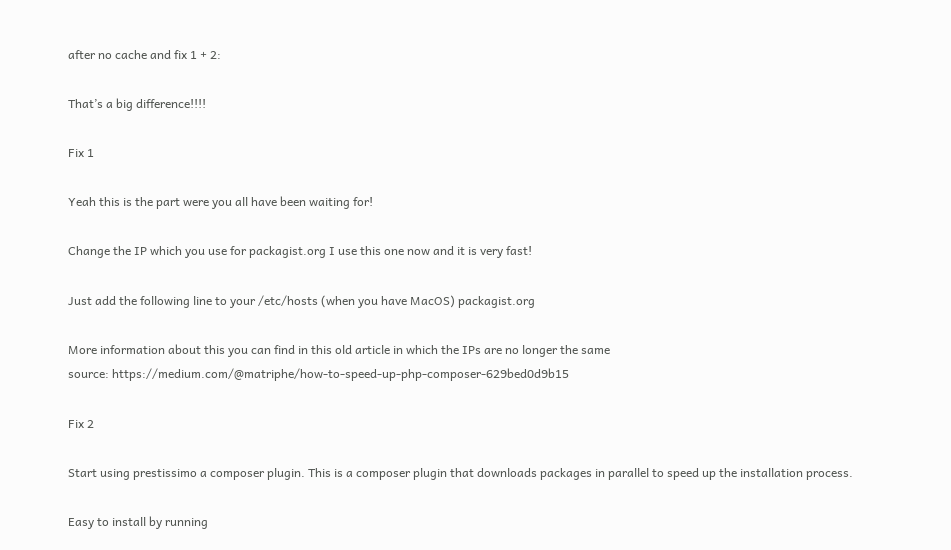after no cache and fix 1 + 2:

That’s a big difference!!!!

Fix 1

Yeah this is the part were you all have been waiting for!

Change the IP which you use for packagist.org I use this one now and it is very fast!

Just add the following line to your /etc/hosts (when you have MacOS) packagist.org

More information about this you can find in this old article in which the IPs are no longer the same
source: https://medium.com/@matriphe/how-to-speed-up-php-composer-629bed0d9b15

Fix 2

Start using prestissimo a composer plugin. This is a composer plugin that downloads packages in parallel to speed up the installation process.

Easy to install by running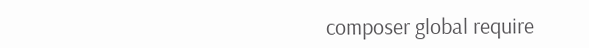composer global require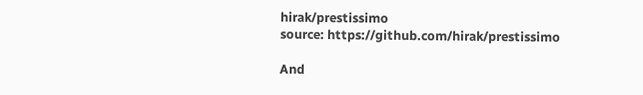hirak/prestissimo
source: https://github.com/hirak/prestissimo

And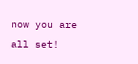now you are all set!